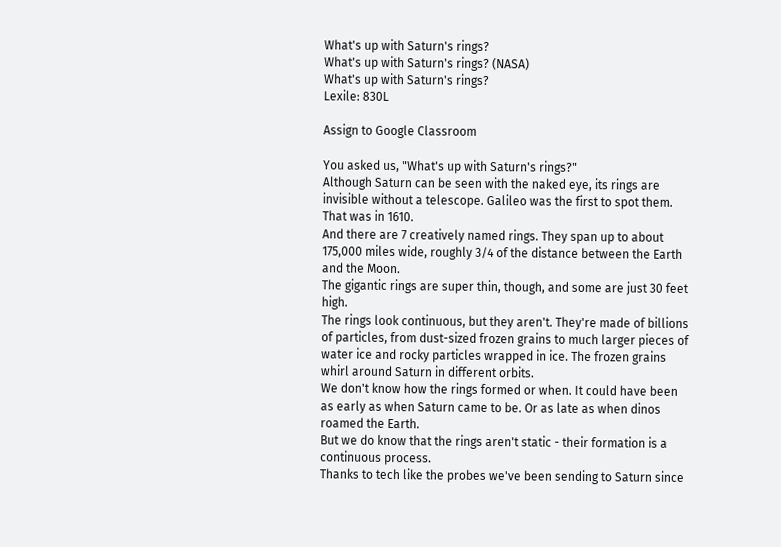What's up with Saturn's rings?
What's up with Saturn's rings? (NASA)
What's up with Saturn's rings?
Lexile: 830L

Assign to Google Classroom

You asked us, "What's up with Saturn's rings?"
Although Saturn can be seen with the naked eye, its rings are invisible without a telescope. Galileo was the first to spot them. That was in 1610.
And there are 7 creatively named rings. They span up to about 175,000 miles wide, roughly 3/4 of the distance between the Earth and the Moon.
The gigantic rings are super thin, though, and some are just 30 feet high.
The rings look continuous, but they aren't. They're made of billions of particles, from dust-sized frozen grains to much larger pieces of water ice and rocky particles wrapped in ice. The frozen grains whirl around Saturn in different orbits.
We don't know how the rings formed or when. It could have been as early as when Saturn came to be. Or as late as when dinos roamed the Earth.
But we do know that the rings aren't static - their formation is a continuous process.
Thanks to tech like the probes we've been sending to Saturn since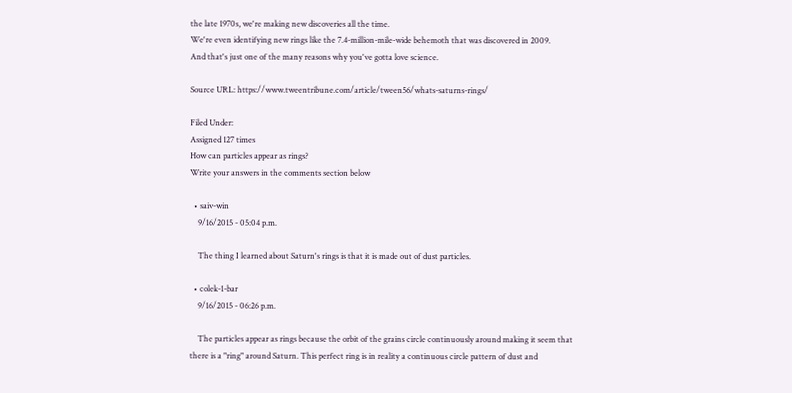the late 1970s, we're making new discoveries all the time.
We're even identifying new rings like the 7.4-million-mile-wide behemoth that was discovered in 2009.
And that's just one of the many reasons why you've gotta love science.

Source URL: https://www.tweentribune.com/article/tween56/whats-saturns-rings/

Filed Under:
Assigned 127 times
How can particles appear as rings?
Write your answers in the comments section below

  • saiv-win
    9/16/2015 - 05:04 p.m.

    The thing I learned about Saturn's rings is that it is made out of dust particles.

  • colek-1-bar
    9/16/2015 - 06:26 p.m.

    The particles appear as rings because the orbit of the grains circle continuously around making it seem that there is a "ring" around Saturn. This perfect ring is in reality a continuous circle pattern of dust and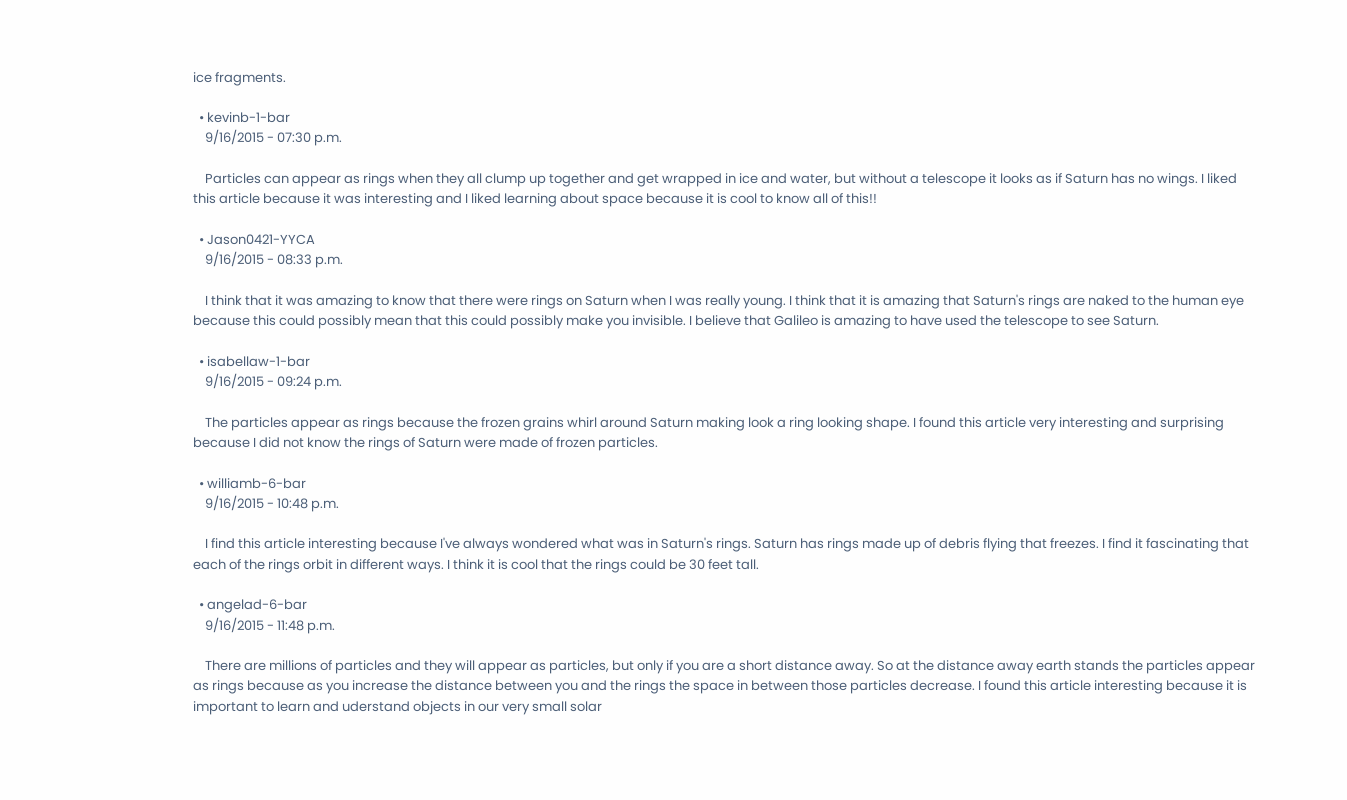ice fragments.

  • kevinb-1-bar
    9/16/2015 - 07:30 p.m.

    Particles can appear as rings when they all clump up together and get wrapped in ice and water, but without a telescope it looks as if Saturn has no wings. I liked this article because it was interesting and I liked learning about space because it is cool to know all of this!!

  • Jason0421-YYCA
    9/16/2015 - 08:33 p.m.

    I think that it was amazing to know that there were rings on Saturn when I was really young. I think that it is amazing that Saturn's rings are naked to the human eye because this could possibly mean that this could possibly make you invisible. I believe that Galileo is amazing to have used the telescope to see Saturn.

  • isabellaw-1-bar
    9/16/2015 - 09:24 p.m.

    The particles appear as rings because the frozen grains whirl around Saturn making look a ring looking shape. I found this article very interesting and surprising because I did not know the rings of Saturn were made of frozen particles.

  • williamb-6-bar
    9/16/2015 - 10:48 p.m.

    I find this article interesting because I've always wondered what was in Saturn's rings. Saturn has rings made up of debris flying that freezes. I find it fascinating that each of the rings orbit in different ways. I think it is cool that the rings could be 30 feet tall.

  • angelad-6-bar
    9/16/2015 - 11:48 p.m.

    There are millions of particles and they will appear as particles, but only if you are a short distance away. So at the distance away earth stands the particles appear as rings because as you increase the distance between you and the rings the space in between those particles decrease. I found this article interesting because it is important to learn and uderstand objects in our very small solar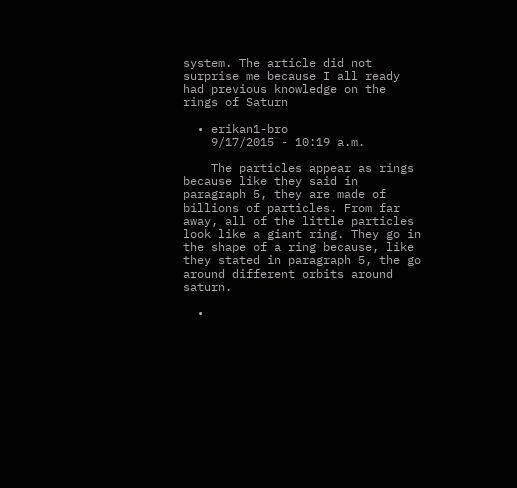system. The article did not surprise me because I all ready had previous knowledge on the rings of Saturn

  • erikan1-bro
    9/17/2015 - 10:19 a.m.

    The particles appear as rings because like they said in paragraph 5, they are made of billions of particles. From far away, all of the little particles look like a giant ring. They go in the shape of a ring because, like they stated in paragraph 5, the go around different orbits around saturn.

  •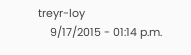treyr-loy
    9/17/2015 - 01:14 p.m.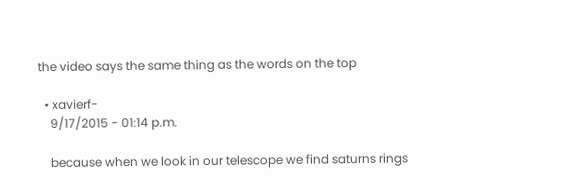the video says the same thing as the words on the top

  • xavierf-
    9/17/2015 - 01:14 p.m.

    because when we look in our telescope we find saturns rings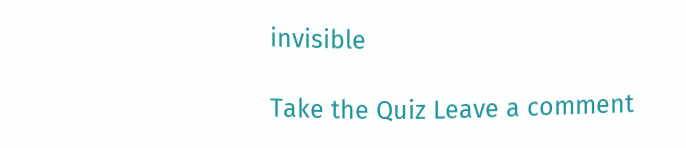invisible

Take the Quiz Leave a comment